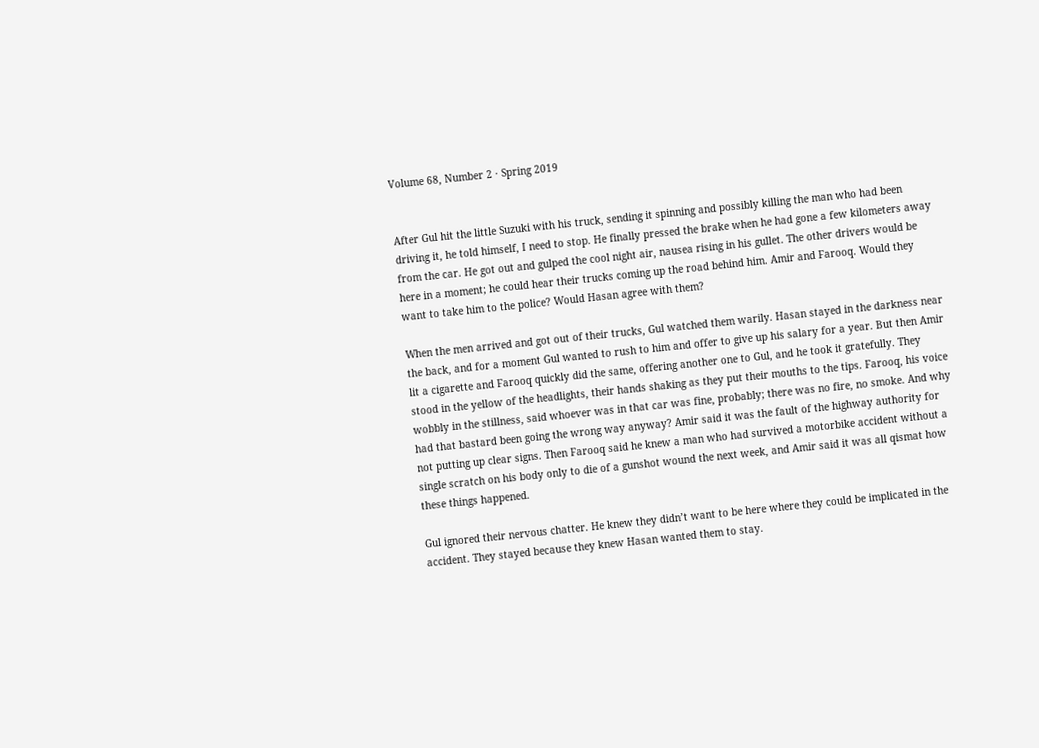Volume 68, Number 2 · Spring 2019


After Gul hit the little Suzuki with his truck, sending it spinning and possibly killing the man who had been driving it, he told himself, I need to stop. He finally pressed the brake when he had gone a few kilometers away from the car. He got out and gulped the cool night air, nausea rising in his gullet. The other drivers would be here in a moment; he could hear their trucks coming up the road behind him. Amir and Farooq. Would they want to take him to the police? Would Hasan agree with them?

When the men arrived and got out of their trucks, Gul watched them warily. Hasan stayed in the darkness near the back, and for a moment Gul wanted to rush to him and offer to give up his salary for a year. But then Amir lit a cigarette and Farooq quickly did the same, offering another one to Gul, and he took it gratefully. They stood in the yellow of the headlights, their hands shaking as they put their mouths to the tips. Farooq, his voice wobbly in the stillness, said whoever was in that car was fine, probably; there was no fire, no smoke. And why had that bastard been going the wrong way anyway? Amir said it was the fault of the highway authority for not putting up clear signs. Then Farooq said he knew a man who had survived a motorbike accident without a single scratch on his body only to die of a gunshot wound the next week, and Amir said it was all qismat how these things happened.

Gul ignored their nervous chatter. He knew they didn’t want to be here where they could be implicated in the accident. They stayed because they knew Hasan wanted them to stay.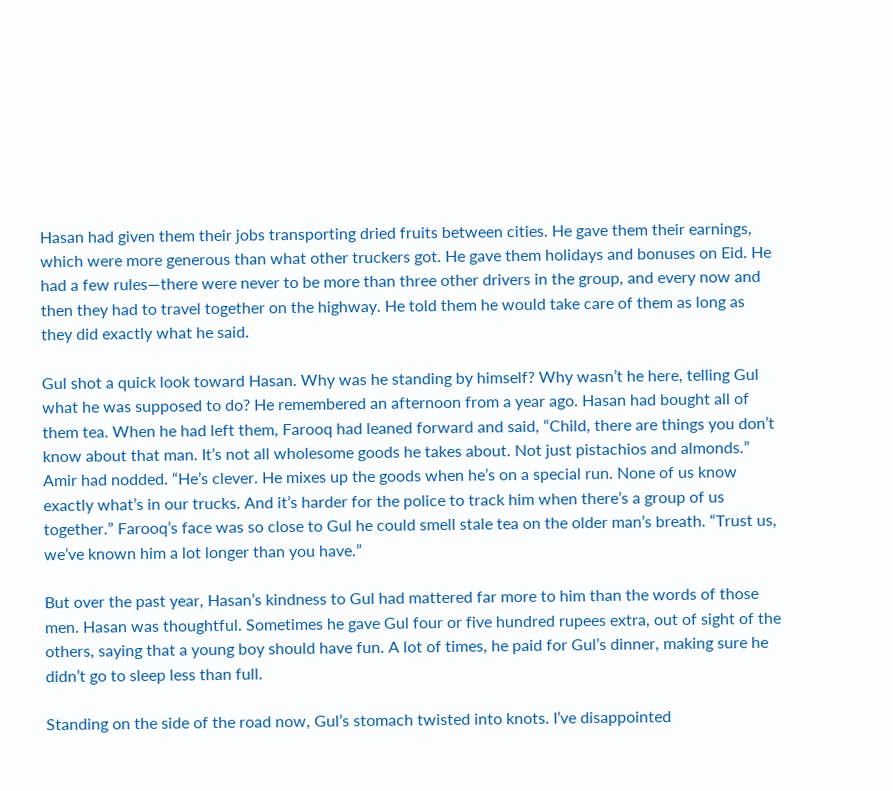Hasan had given them their jobs transporting dried fruits between cities. He gave them their earnings, which were more generous than what other truckers got. He gave them holidays and bonuses on Eid. He had a few rules—there were never to be more than three other drivers in the group, and every now and then they had to travel together on the highway. He told them he would take care of them as long as they did exactly what he said.

Gul shot a quick look toward Hasan. Why was he standing by himself? Why wasn’t he here, telling Gul what he was supposed to do? He remembered an afternoon from a year ago. Hasan had bought all of them tea. When he had left them, Farooq had leaned forward and said, “Child, there are things you don’t know about that man. It’s not all wholesome goods he takes about. Not just pistachios and almonds.” Amir had nodded. “He’s clever. He mixes up the goods when he’s on a special run. None of us know exactly what’s in our trucks. And it’s harder for the police to track him when there’s a group of us together.” Farooq’s face was so close to Gul he could smell stale tea on the older man’s breath. “Trust us, we’ve known him a lot longer than you have.”

But over the past year, Hasan’s kindness to Gul had mattered far more to him than the words of those men. Hasan was thoughtful. Sometimes he gave Gul four or five hundred rupees extra, out of sight of the others, saying that a young boy should have fun. A lot of times, he paid for Gul’s dinner, making sure he didn’t go to sleep less than full.

Standing on the side of the road now, Gul’s stomach twisted into knots. I’ve disappointed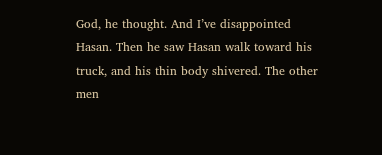God, he thought. And I’ve disappointed Hasan. Then he saw Hasan walk toward his truck, and his thin body shivered. The other men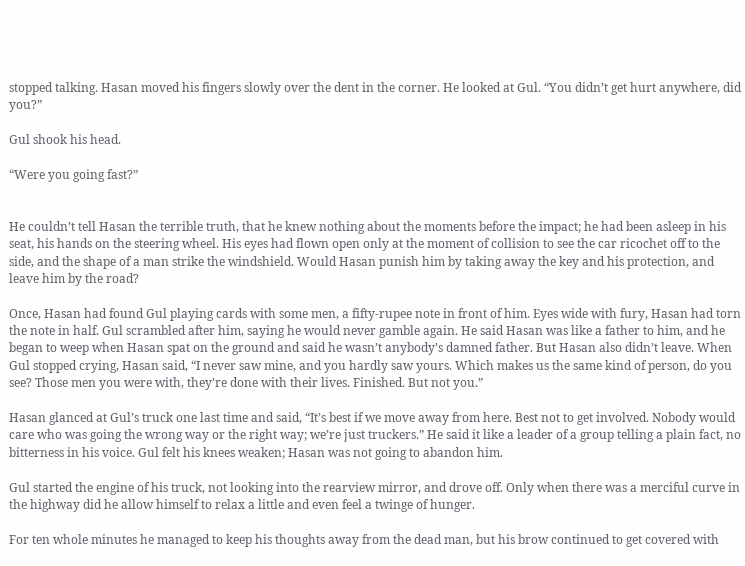stopped talking. Hasan moved his fingers slowly over the dent in the corner. He looked at Gul. “You didn’t get hurt anywhere, did you?”

Gul shook his head.

“Were you going fast?”


He couldn’t tell Hasan the terrible truth, that he knew nothing about the moments before the impact; he had been asleep in his seat, his hands on the steering wheel. His eyes had flown open only at the moment of collision to see the car ricochet off to the side, and the shape of a man strike the windshield. Would Hasan punish him by taking away the key and his protection, and leave him by the road?

Once, Hasan had found Gul playing cards with some men, a fifty-rupee note in front of him. Eyes wide with fury, Hasan had torn the note in half. Gul scrambled after him, saying he would never gamble again. He said Hasan was like a father to him, and he began to weep when Hasan spat on the ground and said he wasn’t anybody’s damned father. But Hasan also didn’t leave. When Gul stopped crying, Hasan said, “I never saw mine, and you hardly saw yours. Which makes us the same kind of person, do you see? Those men you were with, they’re done with their lives. Finished. But not you.”

Hasan glanced at Gul’s truck one last time and said, “It’s best if we move away from here. Best not to get involved. Nobody would care who was going the wrong way or the right way; we’re just truckers.” He said it like a leader of a group telling a plain fact, no bitterness in his voice. Gul felt his knees weaken; Hasan was not going to abandon him.

Gul started the engine of his truck, not looking into the rearview mirror, and drove off. Only when there was a merciful curve in the highway did he allow himself to relax a little and even feel a twinge of hunger.

For ten whole minutes he managed to keep his thoughts away from the dead man, but his brow continued to get covered with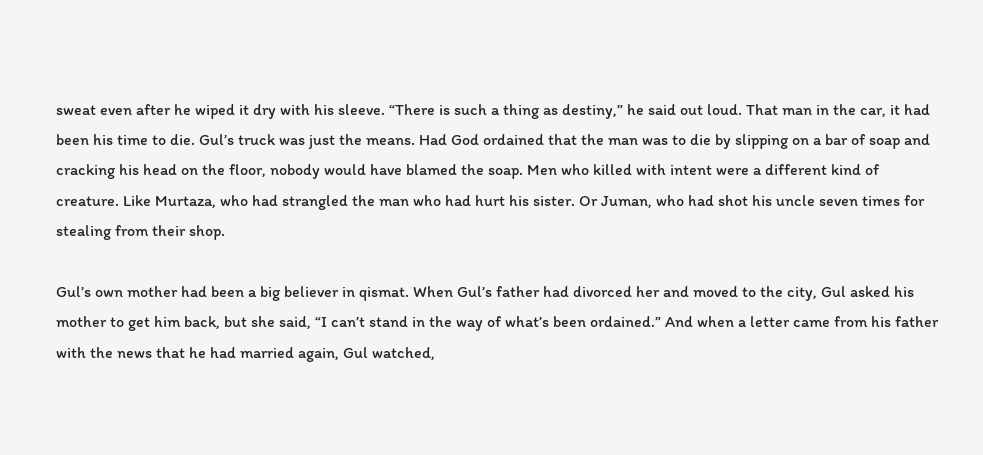sweat even after he wiped it dry with his sleeve. “There is such a thing as destiny,” he said out loud. That man in the car, it had been his time to die. Gul’s truck was just the means. Had God ordained that the man was to die by slipping on a bar of soap and cracking his head on the floor, nobody would have blamed the soap. Men who killed with intent were a different kind of creature. Like Murtaza, who had strangled the man who had hurt his sister. Or Juman, who had shot his uncle seven times for stealing from their shop.

Gul’s own mother had been a big believer in qismat. When Gul’s father had divorced her and moved to the city, Gul asked his mother to get him back, but she said, “I can’t stand in the way of what’s been ordained.” And when a letter came from his father with the news that he had married again, Gul watched,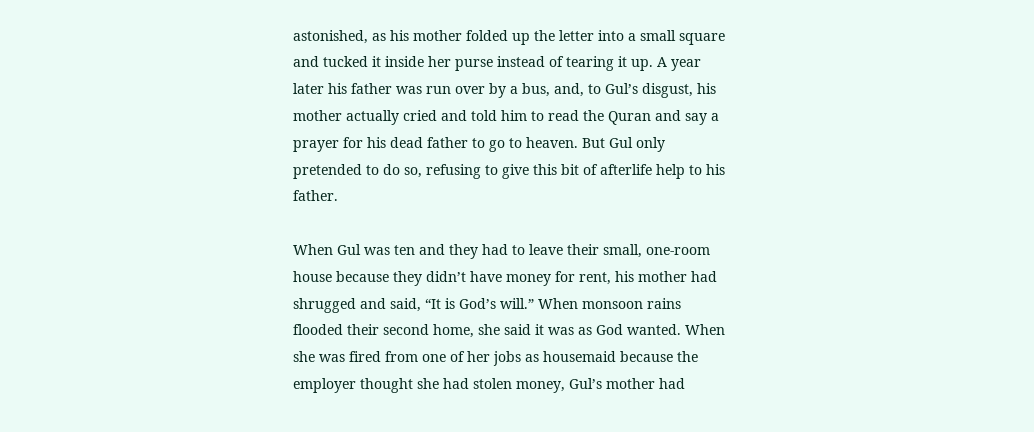astonished, as his mother folded up the letter into a small square and tucked it inside her purse instead of tearing it up. A year later his father was run over by a bus, and, to Gul’s disgust, his mother actually cried and told him to read the Quran and say a prayer for his dead father to go to heaven. But Gul only pretended to do so, refusing to give this bit of afterlife help to his father.

When Gul was ten and they had to leave their small, one-room house because they didn’t have money for rent, his mother had shrugged and said, “It is God’s will.” When monsoon rains flooded their second home, she said it was as God wanted. When she was fired from one of her jobs as housemaid because the employer thought she had stolen money, Gul’s mother had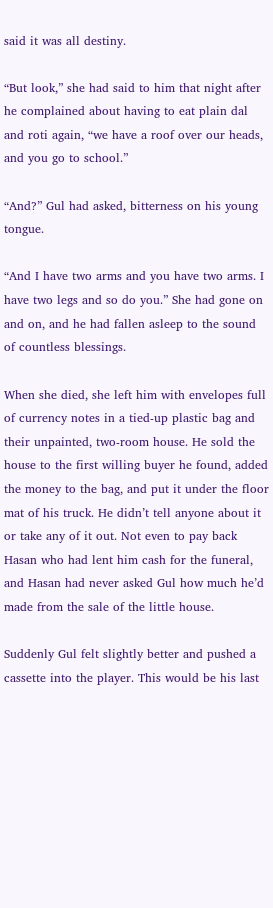said it was all destiny.

“But look,” she had said to him that night after he complained about having to eat plain dal and roti again, “we have a roof over our heads, and you go to school.”

“And?” Gul had asked, bitterness on his young tongue.

“And I have two arms and you have two arms. I have two legs and so do you.” She had gone on and on, and he had fallen asleep to the sound of countless blessings.

When she died, she left him with envelopes full of currency notes in a tied-up plastic bag and their unpainted, two-room house. He sold the house to the first willing buyer he found, added the money to the bag, and put it under the floor mat of his truck. He didn’t tell anyone about it or take any of it out. Not even to pay back Hasan who had lent him cash for the funeral, and Hasan had never asked Gul how much he’d made from the sale of the little house.

Suddenly Gul felt slightly better and pushed a cassette into the player. This would be his last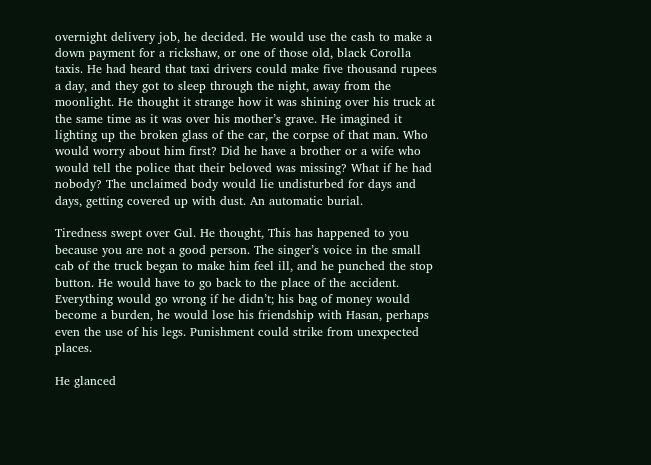overnight delivery job, he decided. He would use the cash to make a down payment for a rickshaw, or one of those old, black Corolla taxis. He had heard that taxi drivers could make five thousand rupees a day, and they got to sleep through the night, away from the moonlight. He thought it strange how it was shining over his truck at the same time as it was over his mother’s grave. He imagined it lighting up the broken glass of the car, the corpse of that man. Who would worry about him first? Did he have a brother or a wife who would tell the police that their beloved was missing? What if he had nobody? The unclaimed body would lie undisturbed for days and days, getting covered up with dust. An automatic burial.

Tiredness swept over Gul. He thought, This has happened to you because you are not a good person. The singer’s voice in the small cab of the truck began to make him feel ill, and he punched the stop button. He would have to go back to the place of the accident. Everything would go wrong if he didn’t; his bag of money would become a burden, he would lose his friendship with Hasan, perhaps even the use of his legs. Punishment could strike from unexpected places.

He glanced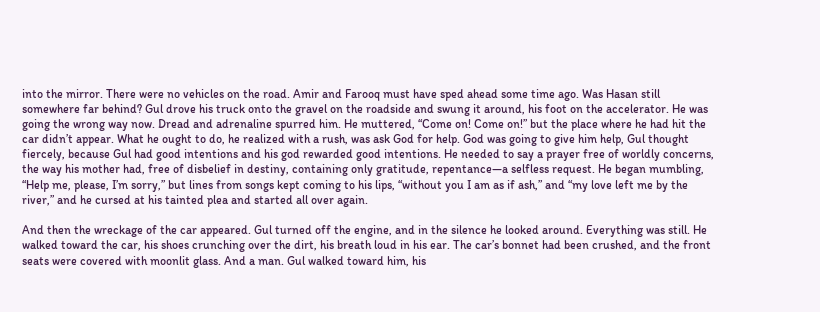into the mirror. There were no vehicles on the road. Amir and Farooq must have sped ahead some time ago. Was Hasan still somewhere far behind? Gul drove his truck onto the gravel on the roadside and swung it around, his foot on the accelerator. He was going the wrong way now. Dread and adrenaline spurred him. He muttered, “Come on! Come on!” but the place where he had hit the car didn’t appear. What he ought to do, he realized with a rush, was ask God for help. God was going to give him help, Gul thought fiercely, because Gul had good intentions and his god rewarded good intentions. He needed to say a prayer free of worldly concerns, the way his mother had, free of disbelief in destiny, containing only gratitude, repentance—a selfless request. He began mumbling, “Help me, please, I’m sorry,” but lines from songs kept coming to his lips, “without you I am as if ash,” and “my love left me by the river,” and he cursed at his tainted plea and started all over again.

And then the wreckage of the car appeared. Gul turned off the engine, and in the silence he looked around. Everything was still. He walked toward the car, his shoes crunching over the dirt, his breath loud in his ear. The car’s bonnet had been crushed, and the front seats were covered with moonlit glass. And a man. Gul walked toward him, his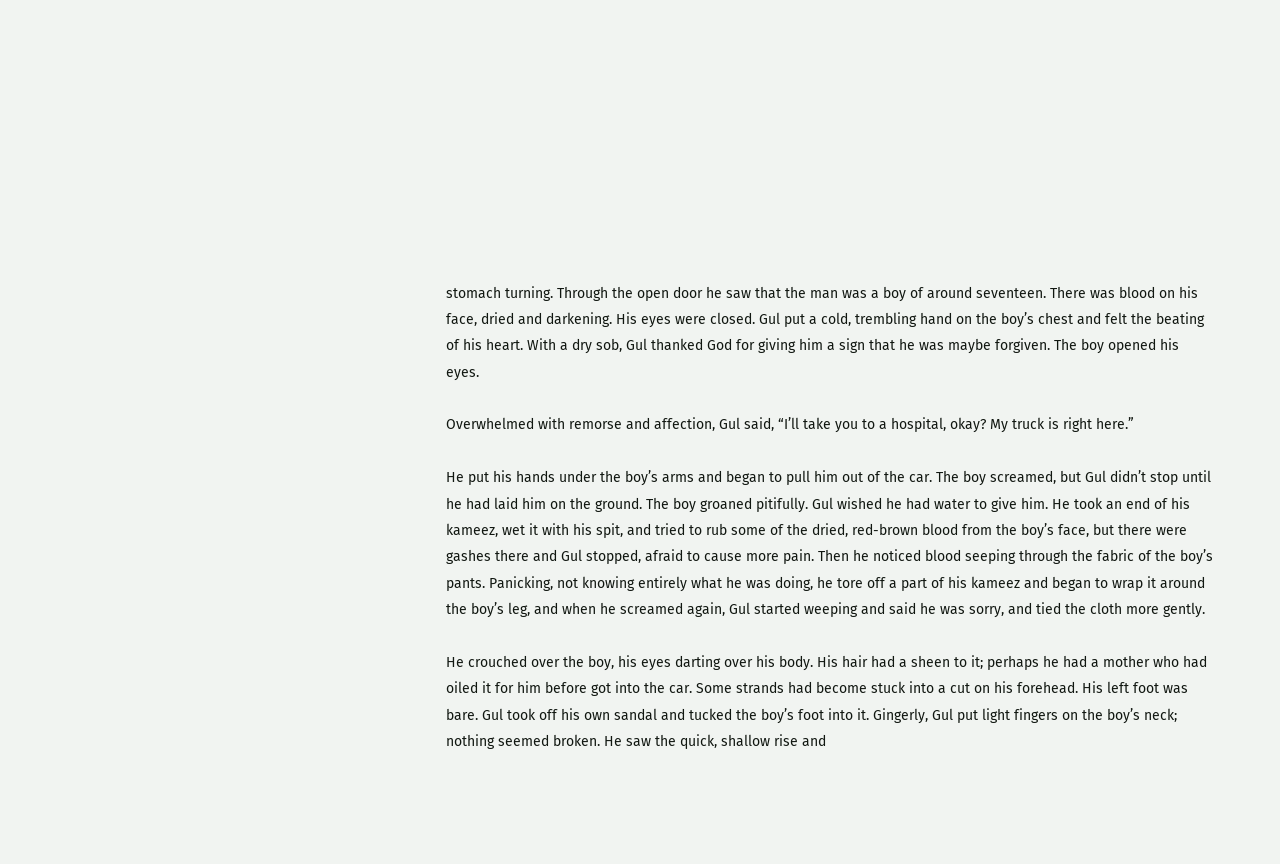stomach turning. Through the open door he saw that the man was a boy of around seventeen. There was blood on his face, dried and darkening. His eyes were closed. Gul put a cold, trembling hand on the boy’s chest and felt the beating of his heart. With a dry sob, Gul thanked God for giving him a sign that he was maybe forgiven. The boy opened his eyes.

Overwhelmed with remorse and affection, Gul said, “I’ll take you to a hospital, okay? My truck is right here.”

He put his hands under the boy’s arms and began to pull him out of the car. The boy screamed, but Gul didn’t stop until he had laid him on the ground. The boy groaned pitifully. Gul wished he had water to give him. He took an end of his kameez, wet it with his spit, and tried to rub some of the dried, red-brown blood from the boy’s face, but there were gashes there and Gul stopped, afraid to cause more pain. Then he noticed blood seeping through the fabric of the boy’s pants. Panicking, not knowing entirely what he was doing, he tore off a part of his kameez and began to wrap it around the boy’s leg, and when he screamed again, Gul started weeping and said he was sorry, and tied the cloth more gently.

He crouched over the boy, his eyes darting over his body. His hair had a sheen to it; perhaps he had a mother who had oiled it for him before got into the car. Some strands had become stuck into a cut on his forehead. His left foot was bare. Gul took off his own sandal and tucked the boy’s foot into it. Gingerly, Gul put light fingers on the boy’s neck; nothing seemed broken. He saw the quick, shallow rise and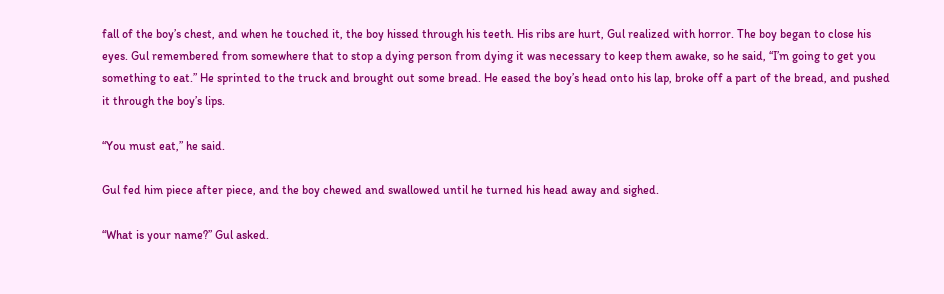fall of the boy’s chest, and when he touched it, the boy hissed through his teeth. His ribs are hurt, Gul realized with horror. The boy began to close his eyes. Gul remembered from somewhere that to stop a dying person from dying it was necessary to keep them awake, so he said, “I’m going to get you something to eat.” He sprinted to the truck and brought out some bread. He eased the boy’s head onto his lap, broke off a part of the bread, and pushed it through the boy’s lips.

“You must eat,” he said.

Gul fed him piece after piece, and the boy chewed and swallowed until he turned his head away and sighed.

“What is your name?” Gul asked.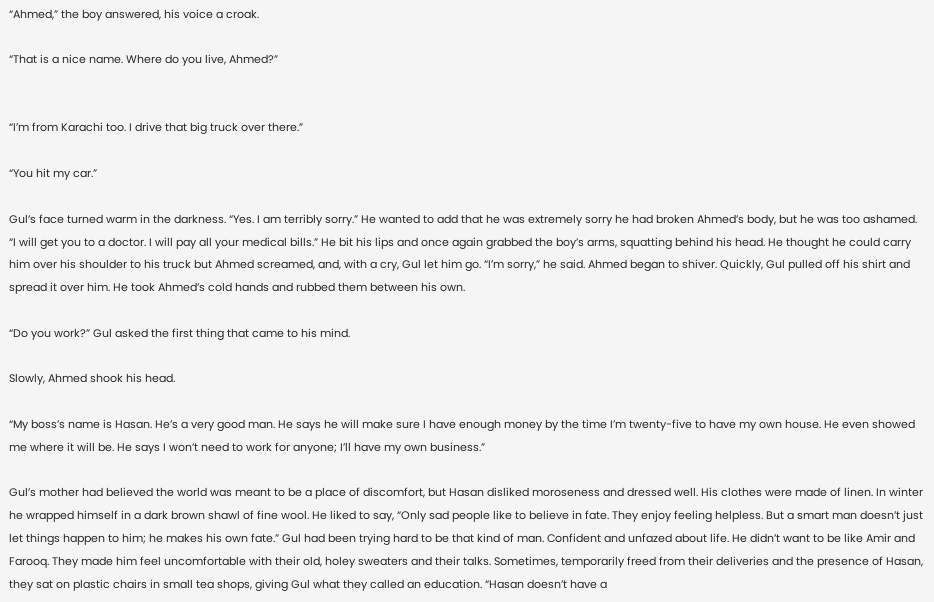“Ahmed,” the boy answered, his voice a croak.

“That is a nice name. Where do you live, Ahmed?”


“I’m from Karachi too. I drive that big truck over there.”

“You hit my car.”

Gul’s face turned warm in the darkness. “Yes. I am terribly sorry.” He wanted to add that he was extremely sorry he had broken Ahmed’s body, but he was too ashamed. “I will get you to a doctor. I will pay all your medical bills.” He bit his lips and once again grabbed the boy’s arms, squatting behind his head. He thought he could carry him over his shoulder to his truck but Ahmed screamed, and, with a cry, Gul let him go. “I’m sorry,” he said. Ahmed began to shiver. Quickly, Gul pulled off his shirt and spread it over him. He took Ahmed’s cold hands and rubbed them between his own.

“Do you work?” Gul asked the first thing that came to his mind.

Slowly, Ahmed shook his head.

“My boss’s name is Hasan. He’s a very good man. He says he will make sure I have enough money by the time I’m twenty-five to have my own house. He even showed me where it will be. He says I won’t need to work for anyone; I’ll have my own business.”

Gul’s mother had believed the world was meant to be a place of discomfort, but Hasan disliked moroseness and dressed well. His clothes were made of linen. In winter he wrapped himself in a dark brown shawl of fine wool. He liked to say, “Only sad people like to believe in fate. They enjoy feeling helpless. But a smart man doesn’t just let things happen to him; he makes his own fate.” Gul had been trying hard to be that kind of man. Confident and unfazed about life. He didn’t want to be like Amir and Farooq. They made him feel uncomfortable with their old, holey sweaters and their talks. Sometimes, temporarily freed from their deliveries and the presence of Hasan, they sat on plastic chairs in small tea shops, giving Gul what they called an education. “Hasan doesn’t have a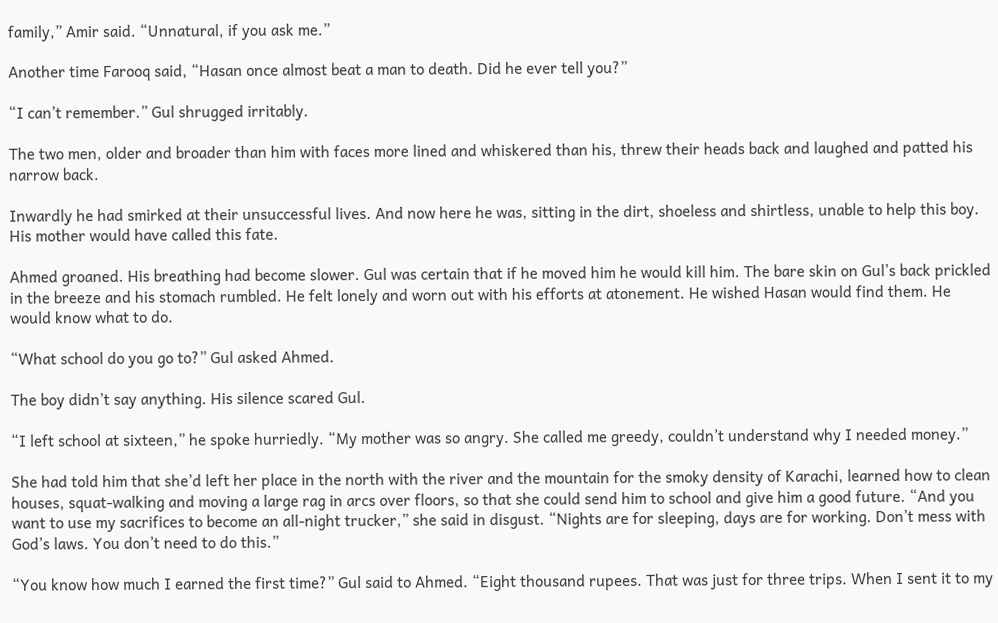family,” Amir said. “Unnatural, if you ask me.”

Another time Farooq said, “Hasan once almost beat a man to death. Did he ever tell you?”

“I can’t remember.” Gul shrugged irritably.

The two men, older and broader than him with faces more lined and whiskered than his, threw their heads back and laughed and patted his narrow back.

Inwardly he had smirked at their unsuccessful lives. And now here he was, sitting in the dirt, shoeless and shirtless, unable to help this boy. His mother would have called this fate.

Ahmed groaned. His breathing had become slower. Gul was certain that if he moved him he would kill him. The bare skin on Gul’s back prickled in the breeze and his stomach rumbled. He felt lonely and worn out with his efforts at atonement. He wished Hasan would find them. He would know what to do.

“What school do you go to?” Gul asked Ahmed.

The boy didn’t say anything. His silence scared Gul.

“I left school at sixteen,” he spoke hurriedly. “My mother was so angry. She called me greedy, couldn’t understand why I needed money.”

She had told him that she’d left her place in the north with the river and the mountain for the smoky density of Karachi, learned how to clean houses, squat-walking and moving a large rag in arcs over floors, so that she could send him to school and give him a good future. “And you want to use my sacrifices to become an all-night trucker,” she said in disgust. “Nights are for sleeping, days are for working. Don’t mess with God’s laws. You don’t need to do this.”

“You know how much I earned the first time?” Gul said to Ahmed. “Eight thousand rupees. That was just for three trips. When I sent it to my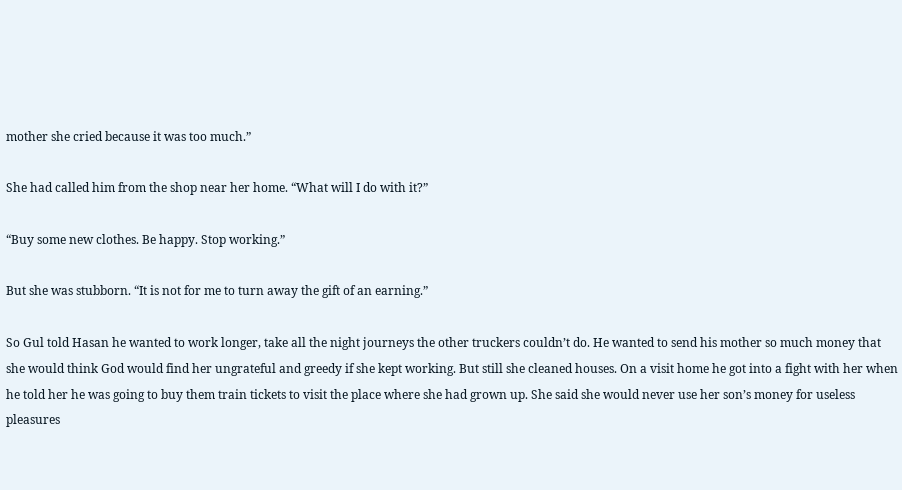mother she cried because it was too much.”

She had called him from the shop near her home. “What will I do with it?”

“Buy some new clothes. Be happy. Stop working.”

But she was stubborn. “It is not for me to turn away the gift of an earning.”

So Gul told Hasan he wanted to work longer, take all the night journeys the other truckers couldn’t do. He wanted to send his mother so much money that she would think God would find her ungrateful and greedy if she kept working. But still she cleaned houses. On a visit home he got into a fight with her when he told her he was going to buy them train tickets to visit the place where she had grown up. She said she would never use her son’s money for useless pleasures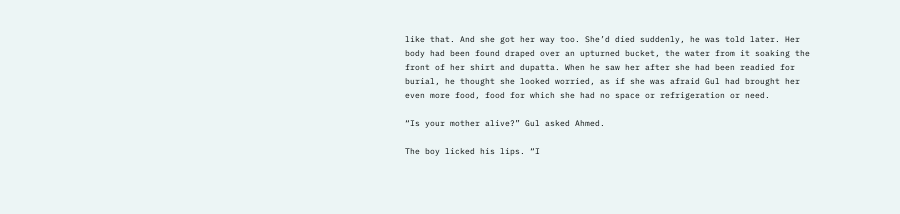like that. And she got her way too. She’d died suddenly, he was told later. Her body had been found draped over an upturned bucket, the water from it soaking the front of her shirt and dupatta. When he saw her after she had been readied for burial, he thought she looked worried, as if she was afraid Gul had brought her even more food, food for which she had no space or refrigeration or need.

“Is your mother alive?” Gul asked Ahmed.

The boy licked his lips. “I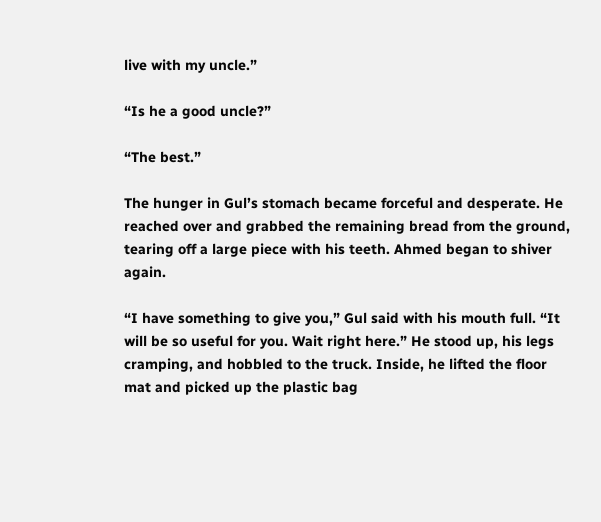live with my uncle.”

“Is he a good uncle?”

“The best.”

The hunger in Gul’s stomach became forceful and desperate. He reached over and grabbed the remaining bread from the ground, tearing off a large piece with his teeth. Ahmed began to shiver again.

“I have something to give you,” Gul said with his mouth full. “It will be so useful for you. Wait right here.” He stood up, his legs cramping, and hobbled to the truck. Inside, he lifted the floor mat and picked up the plastic bag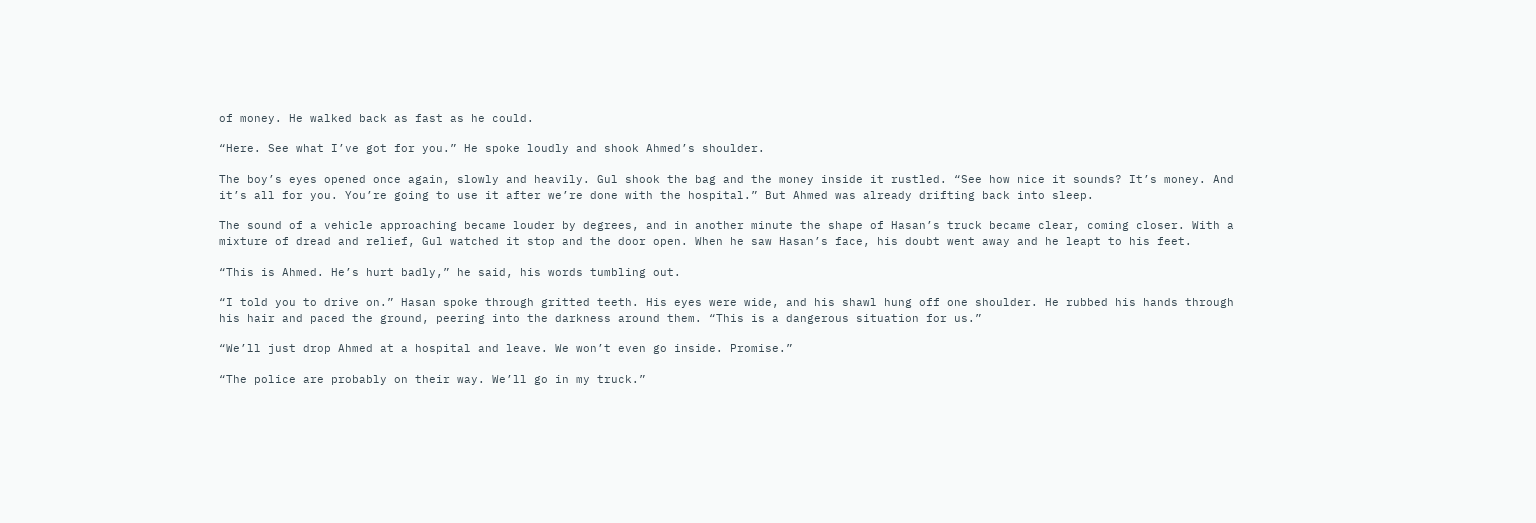of money. He walked back as fast as he could.

“Here. See what I’ve got for you.” He spoke loudly and shook Ahmed’s shoulder.

The boy’s eyes opened once again, slowly and heavily. Gul shook the bag and the money inside it rustled. “See how nice it sounds? It’s money. And it’s all for you. You’re going to use it after we’re done with the hospital.” But Ahmed was already drifting back into sleep.

The sound of a vehicle approaching became louder by degrees, and in another minute the shape of Hasan’s truck became clear, coming closer. With a mixture of dread and relief, Gul watched it stop and the door open. When he saw Hasan’s face, his doubt went away and he leapt to his feet.

“This is Ahmed. He’s hurt badly,” he said, his words tumbling out.

“I told you to drive on.” Hasan spoke through gritted teeth. His eyes were wide, and his shawl hung off one shoulder. He rubbed his hands through his hair and paced the ground, peering into the darkness around them. “This is a dangerous situation for us.”

“We’ll just drop Ahmed at a hospital and leave. We won’t even go inside. Promise.”

“The police are probably on their way. We’ll go in my truck.”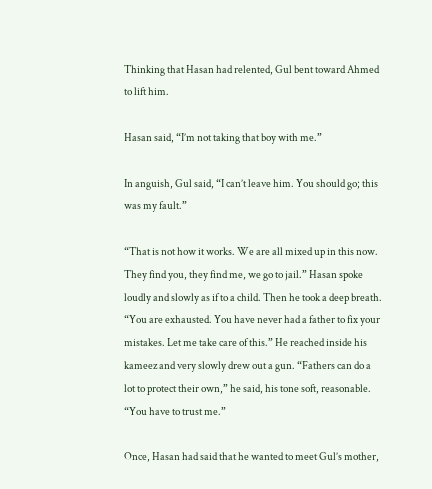Thinking that Hasan had relented, Gul bent toward Ahmed to lift him.

Hasan said, “I’m not taking that boy with me.”

In anguish, Gul said, “I can’t leave him. You should go; this was my fault.”

“That is not how it works. We are all mixed up in this now. They find you, they find me, we go to jail.” Hasan spoke loudly and slowly as if to a child. Then he took a deep breath. “You are exhausted. You have never had a father to fix your mistakes. Let me take care of this.” He reached inside his kameez and very slowly drew out a gun. “Fathers can do a lot to protect their own,” he said, his tone soft, reasonable. “You have to trust me.”

Once, Hasan had said that he wanted to meet Gul’s mother,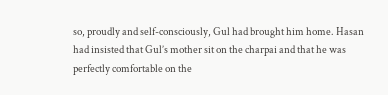so, proudly and self-consciously, Gul had brought him home. Hasan had insisted that Gul’s mother sit on the charpai and that he was perfectly comfortable on the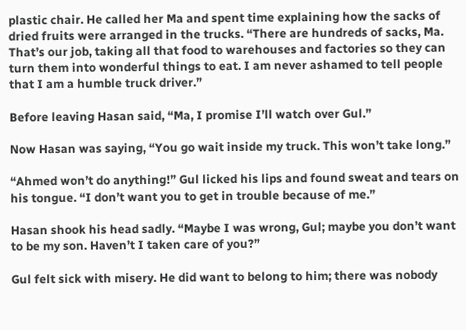plastic chair. He called her Ma and spent time explaining how the sacks of dried fruits were arranged in the trucks. “There are hundreds of sacks, Ma. That’s our job, taking all that food to warehouses and factories so they can turn them into wonderful things to eat. I am never ashamed to tell people that I am a humble truck driver.”

Before leaving Hasan said, “Ma, I promise I’ll watch over Gul.”

Now Hasan was saying, “You go wait inside my truck. This won’t take long.”

“Ahmed won’t do anything!” Gul licked his lips and found sweat and tears on his tongue. “I don’t want you to get in trouble because of me.”

Hasan shook his head sadly. “Maybe I was wrong, Gul; maybe you don’t want to be my son. Haven’t I taken care of you?”

Gul felt sick with misery. He did want to belong to him; there was nobody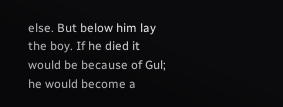else. But below him lay the boy. If he died it would be because of Gul; he would become a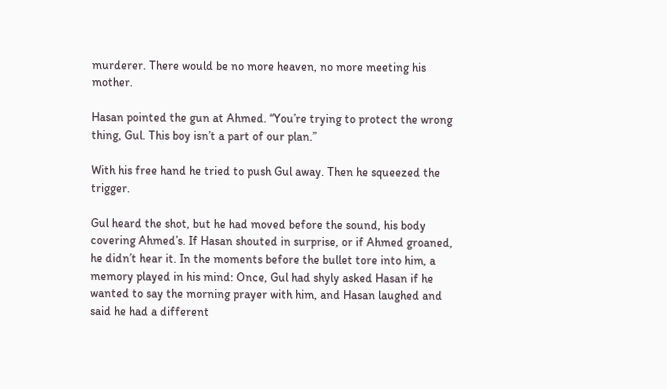murderer. There would be no more heaven, no more meeting his mother.

Hasan pointed the gun at Ahmed. “You’re trying to protect the wrong thing, Gul. This boy isn’t a part of our plan.”

With his free hand he tried to push Gul away. Then he squeezed the trigger.

Gul heard the shot, but he had moved before the sound, his body covering Ahmed’s. If Hasan shouted in surprise, or if Ahmed groaned, he didn’t hear it. In the moments before the bullet tore into him, a memory played in his mind: Once, Gul had shyly asked Hasan if he wanted to say the morning prayer with him, and Hasan laughed and said he had a different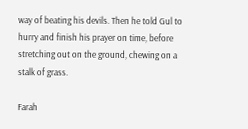way of beating his devils. Then he told Gul to hurry and finish his prayer on time, before stretching out on the ground, chewing on a stalk of grass.

Farah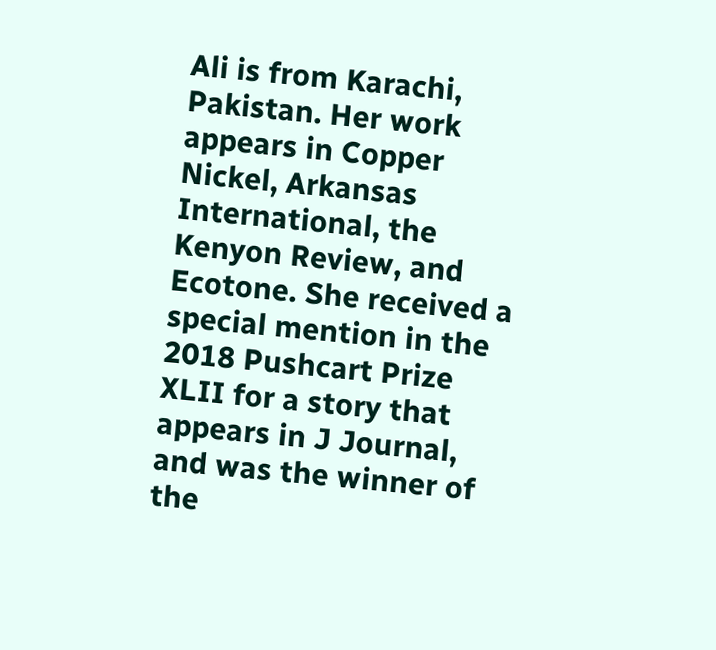Ali is from Karachi, Pakistan. Her work appears in Copper Nickel, Arkansas International, the Kenyon Review, and Ecotone. She received a special mention in the 2018 Pushcart Prize XLII for a story that appears in J Journal, and was the winner of the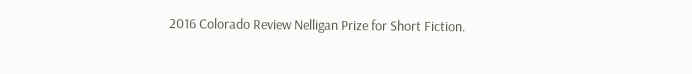2016 Colorado Review Nelligan Prize for Short Fiction.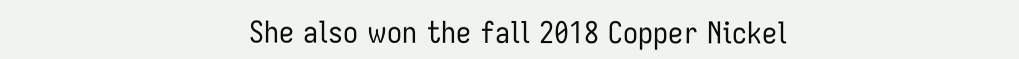She also won the fall 2018 Copper Nickel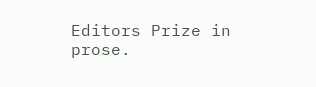Editors Prize in prose.